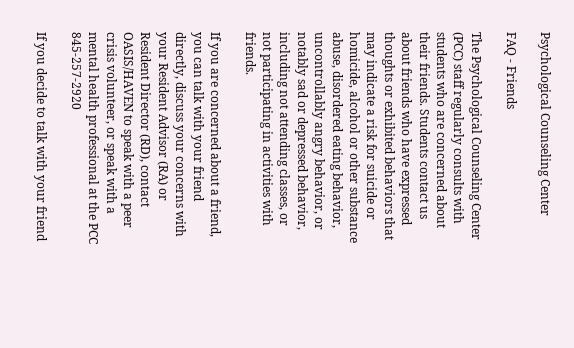Psychological Counseling Center

FAQ - Friends

The Psychological Counseling Center (PCC) staff regularly consults with students who are concerned about their friends. Students contact us about friends who have expressed thoughts or exhibited behaviors that may indicate a risk for suicide or homicide, alcohol or other substance abuse, disordered eating behavior, uncontrollably angry behavior, or notably sad or depressed behavior, including not attending classes, or not participating in activities with friends.

If you are concerned about a friend, you can talk with your friend directly, discuss your concerns with your Resident Advisor (RA) or Resident Director (RD), contact OASIS/HAVEN to speak with a peer crisis volunteer, or speak with a mental health professional at the PCC 845-257-2920

If you decide to talk with your friend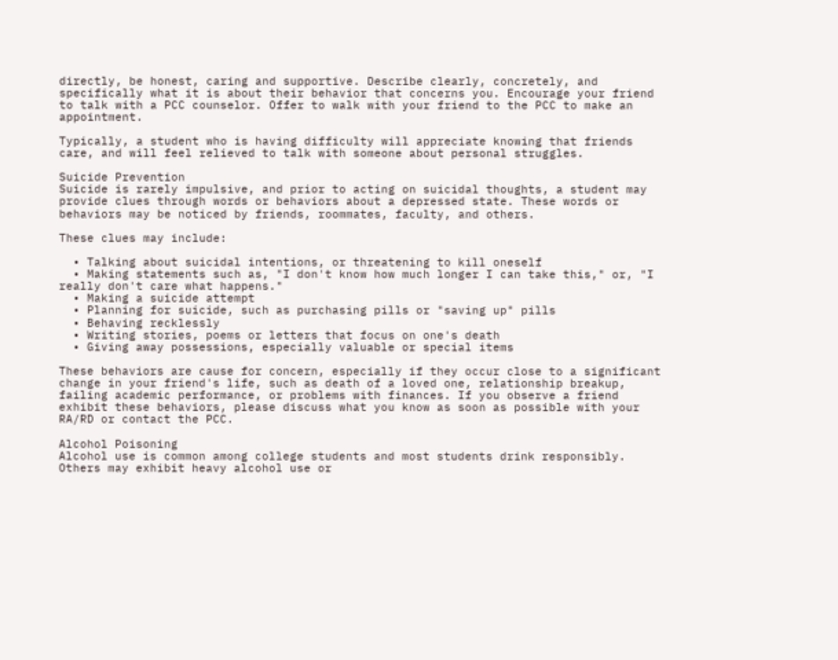directly, be honest, caring and supportive. Describe clearly, concretely, and specifically what it is about their behavior that concerns you. Encourage your friend to talk with a PCC counselor. Offer to walk with your friend to the PCC to make an appointment.

Typically, a student who is having difficulty will appreciate knowing that friends care, and will feel relieved to talk with someone about personal struggles.

Suicide Prevention
Suicide is rarely impulsive, and prior to acting on suicidal thoughts, a student may provide clues through words or behaviors about a depressed state. These words or behaviors may be noticed by friends, roommates, faculty, and others.

These clues may include:

  • Talking about suicidal intentions, or threatening to kill oneself
  • Making statements such as, "I don't know how much longer I can take this," or, "I really don't care what happens."
  • Making a suicide attempt
  • Planning for suicide, such as purchasing pills or "saving up" pills
  • Behaving recklessly
  • Writing stories, poems or letters that focus on one's death
  • Giving away possessions, especially valuable or special items

These behaviors are cause for concern, especially if they occur close to a significant change in your friend's life, such as death of a loved one, relationship breakup, failing academic performance, or problems with finances. If you observe a friend exhibit these behaviors, please discuss what you know as soon as possible with your RA/RD or contact the PCC.

Alcohol Poisoning
Alcohol use is common among college students and most students drink responsibly. Others may exhibit heavy alcohol use or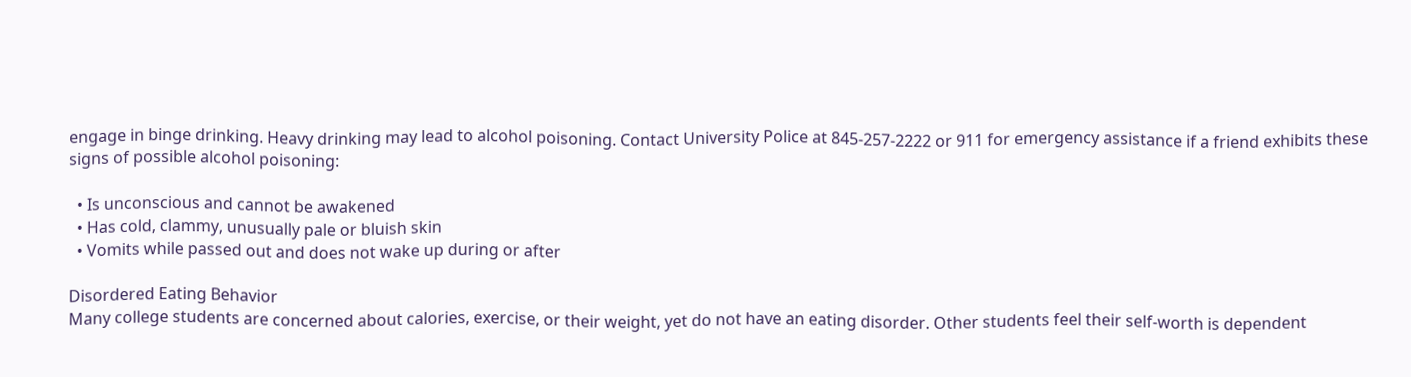engage in binge drinking. Heavy drinking may lead to alcohol poisoning. Contact University Police at 845-257-2222 or 911 for emergency assistance if a friend exhibits these signs of possible alcohol poisoning:

  • Is unconscious and cannot be awakened
  • Has cold, clammy, unusually pale or bluish skin
  • Vomits while passed out and does not wake up during or after

Disordered Eating Behavior
Many college students are concerned about calories, exercise, or their weight, yet do not have an eating disorder. Other students feel their self-worth is dependent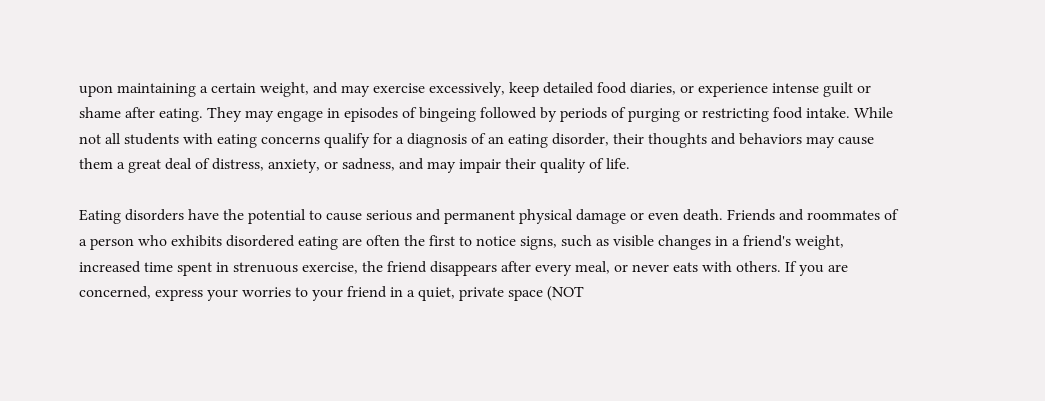upon maintaining a certain weight, and may exercise excessively, keep detailed food diaries, or experience intense guilt or shame after eating. They may engage in episodes of bingeing followed by periods of purging or restricting food intake. While not all students with eating concerns qualify for a diagnosis of an eating disorder, their thoughts and behaviors may cause them a great deal of distress, anxiety, or sadness, and may impair their quality of life.

Eating disorders have the potential to cause serious and permanent physical damage or even death. Friends and roommates of a person who exhibits disordered eating are often the first to notice signs, such as visible changes in a friend's weight, increased time spent in strenuous exercise, the friend disappears after every meal, or never eats with others. If you are concerned, express your worries to your friend in a quiet, private space (NOT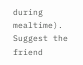during mealtime). Suggest the friend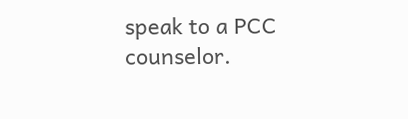speak to a PCC counselor.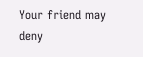Your friend may deny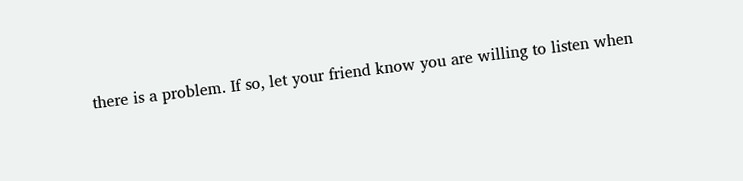there is a problem. If so, let your friend know you are willing to listen when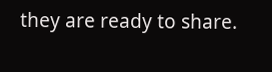they are ready to share.